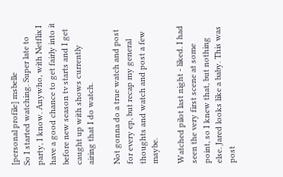[personal profile] msbelle
So I started watching. Super late to party, I know. Anywho, with Netflix I have a good chance to get fairly into it before new season tv starts and I get caught up with shows currently airing that I do watch.

Not gonna do a true watch and post for every ep, but recap my general thoughts and watch and post a few maybe.

Watched pilot last night - liked. I had seen the very first scene at some point, so I knew that, but nothing else. Jared looks like a baby. This was post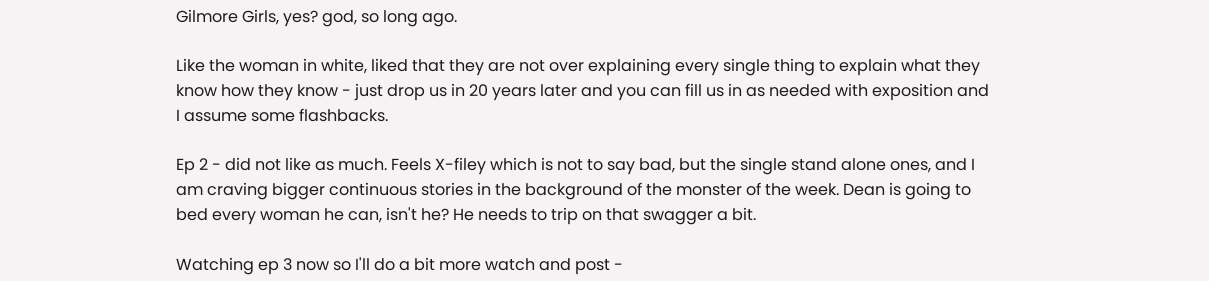Gilmore Girls, yes? god, so long ago.

Like the woman in white, liked that they are not over explaining every single thing to explain what they know how they know - just drop us in 20 years later and you can fill us in as needed with exposition and I assume some flashbacks.

Ep 2 - did not like as much. Feels X-filey which is not to say bad, but the single stand alone ones, and I am craving bigger continuous stories in the background of the monster of the week. Dean is going to bed every woman he can, isn't he? He needs to trip on that swagger a bit.

Watching ep 3 now so I'll do a bit more watch and post -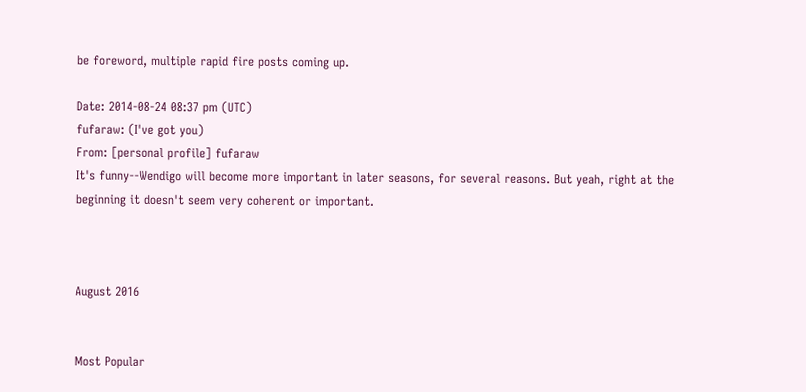be foreword, multiple rapid fire posts coming up.

Date: 2014-08-24 08:37 pm (UTC)
fufaraw: (I've got you)
From: [personal profile] fufaraw
It's funny--Wendigo will become more important in later seasons, for several reasons. But yeah, right at the beginning it doesn't seem very coherent or important.



August 2016


Most Popular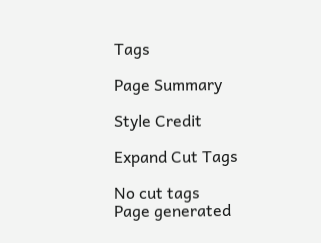Tags

Page Summary

Style Credit

Expand Cut Tags

No cut tags
Page generated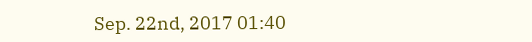Sep. 22nd, 2017 01:40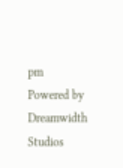pm
Powered by Dreamwidth Studios